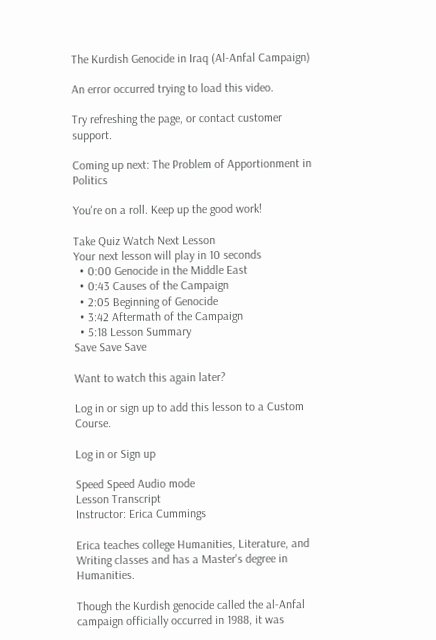The Kurdish Genocide in Iraq (Al-Anfal Campaign)

An error occurred trying to load this video.

Try refreshing the page, or contact customer support.

Coming up next: The Problem of Apportionment in Politics

You're on a roll. Keep up the good work!

Take Quiz Watch Next Lesson
Your next lesson will play in 10 seconds
  • 0:00 Genocide in the Middle East
  • 0:43 Causes of the Campaign
  • 2:05 Beginning of Genocide
  • 3:42 Aftermath of the Campaign
  • 5:18 Lesson Summary
Save Save Save

Want to watch this again later?

Log in or sign up to add this lesson to a Custom Course.

Log in or Sign up

Speed Speed Audio mode
Lesson Transcript
Instructor: Erica Cummings

Erica teaches college Humanities, Literature, and Writing classes and has a Master's degree in Humanities.

Though the Kurdish genocide called the al-Anfal campaign officially occurred in 1988, it was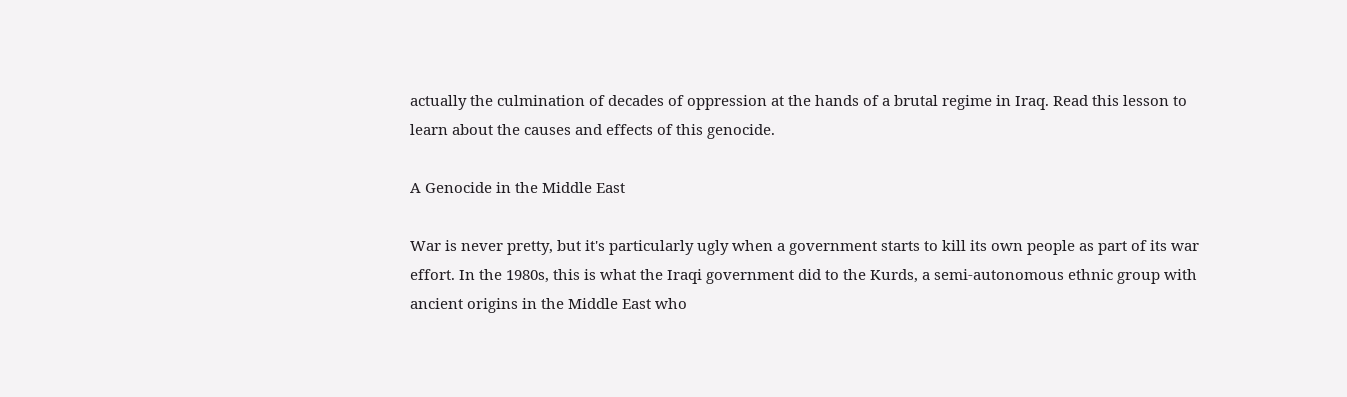actually the culmination of decades of oppression at the hands of a brutal regime in Iraq. Read this lesson to learn about the causes and effects of this genocide.

A Genocide in the Middle East

War is never pretty, but it's particularly ugly when a government starts to kill its own people as part of its war effort. In the 1980s, this is what the Iraqi government did to the Kurds, a semi-autonomous ethnic group with ancient origins in the Middle East who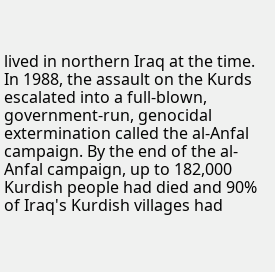lived in northern Iraq at the time. In 1988, the assault on the Kurds escalated into a full-blown, government-run, genocidal extermination called the al-Anfal campaign. By the end of the al-Anfal campaign, up to 182,000 Kurdish people had died and 90% of Iraq's Kurdish villages had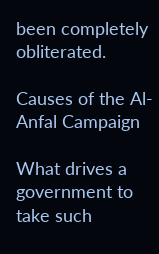been completely obliterated.

Causes of the Al-Anfal Campaign

What drives a government to take such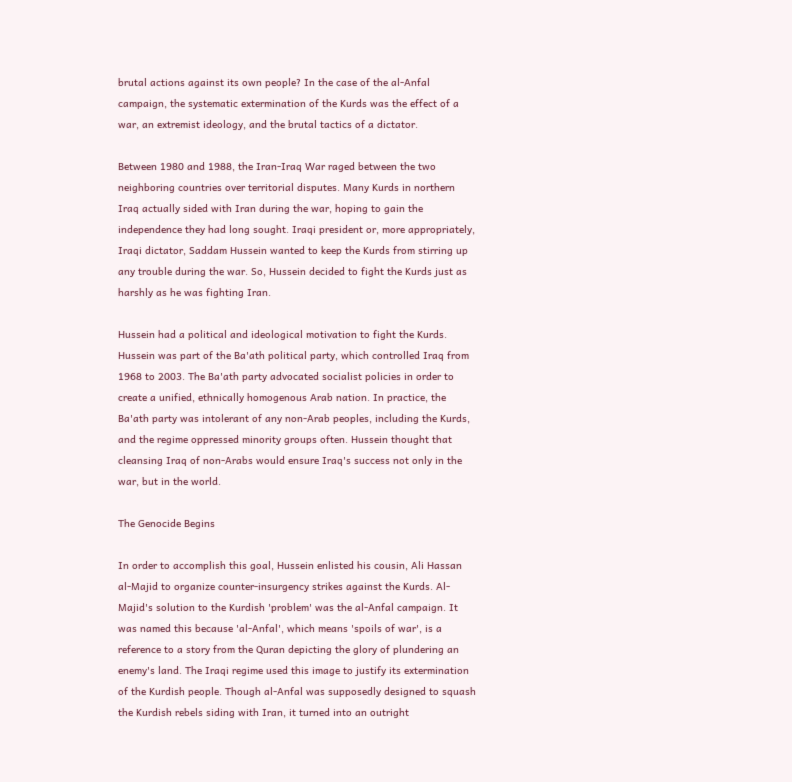brutal actions against its own people? In the case of the al-Anfal campaign, the systematic extermination of the Kurds was the effect of a war, an extremist ideology, and the brutal tactics of a dictator.

Between 1980 and 1988, the Iran-Iraq War raged between the two neighboring countries over territorial disputes. Many Kurds in northern Iraq actually sided with Iran during the war, hoping to gain the independence they had long sought. Iraqi president or, more appropriately, Iraqi dictator, Saddam Hussein wanted to keep the Kurds from stirring up any trouble during the war. So, Hussein decided to fight the Kurds just as harshly as he was fighting Iran.

Hussein had a political and ideological motivation to fight the Kurds. Hussein was part of the Ba'ath political party, which controlled Iraq from 1968 to 2003. The Ba'ath party advocated socialist policies in order to create a unified, ethnically homogenous Arab nation. In practice, the Ba'ath party was intolerant of any non-Arab peoples, including the Kurds, and the regime oppressed minority groups often. Hussein thought that cleansing Iraq of non-Arabs would ensure Iraq's success not only in the war, but in the world.

The Genocide Begins

In order to accomplish this goal, Hussein enlisted his cousin, Ali Hassan al-Majid to organize counter-insurgency strikes against the Kurds. Al-Majid's solution to the Kurdish 'problem' was the al-Anfal campaign. It was named this because 'al-Anfal', which means 'spoils of war', is a reference to a story from the Quran depicting the glory of plundering an enemy's land. The Iraqi regime used this image to justify its extermination of the Kurdish people. Though al-Anfal was supposedly designed to squash the Kurdish rebels siding with Iran, it turned into an outright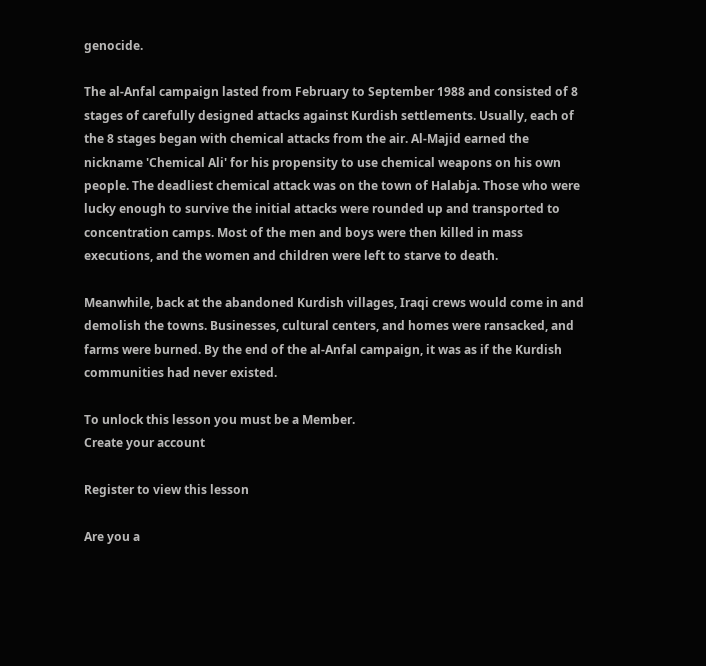genocide.

The al-Anfal campaign lasted from February to September 1988 and consisted of 8 stages of carefully designed attacks against Kurdish settlements. Usually, each of the 8 stages began with chemical attacks from the air. Al-Majid earned the nickname 'Chemical Ali' for his propensity to use chemical weapons on his own people. The deadliest chemical attack was on the town of Halabja. Those who were lucky enough to survive the initial attacks were rounded up and transported to concentration camps. Most of the men and boys were then killed in mass executions, and the women and children were left to starve to death.

Meanwhile, back at the abandoned Kurdish villages, Iraqi crews would come in and demolish the towns. Businesses, cultural centers, and homes were ransacked, and farms were burned. By the end of the al-Anfal campaign, it was as if the Kurdish communities had never existed.

To unlock this lesson you must be a Member.
Create your account

Register to view this lesson

Are you a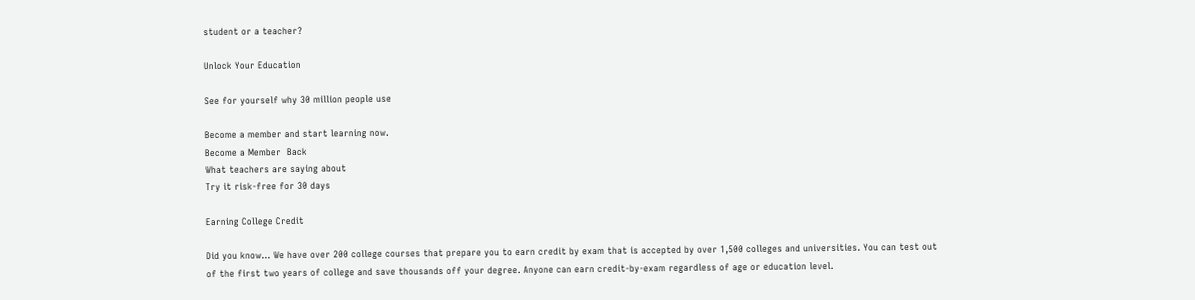student or a teacher?

Unlock Your Education

See for yourself why 30 million people use

Become a member and start learning now.
Become a Member  Back
What teachers are saying about
Try it risk-free for 30 days

Earning College Credit

Did you know… We have over 200 college courses that prepare you to earn credit by exam that is accepted by over 1,500 colleges and universities. You can test out of the first two years of college and save thousands off your degree. Anyone can earn credit-by-exam regardless of age or education level.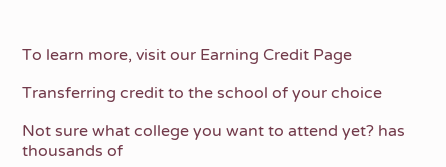To learn more, visit our Earning Credit Page

Transferring credit to the school of your choice

Not sure what college you want to attend yet? has thousands of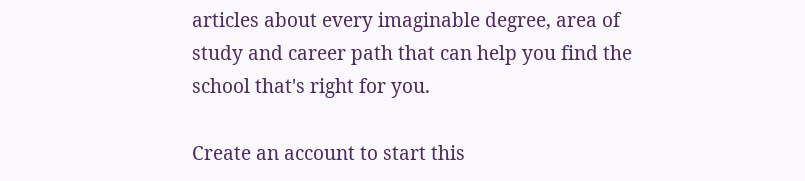articles about every imaginable degree, area of study and career path that can help you find the school that's right for you.

Create an account to start this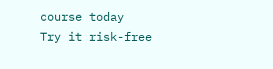course today
Try it risk-free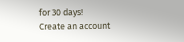for 30 days!
Create an account